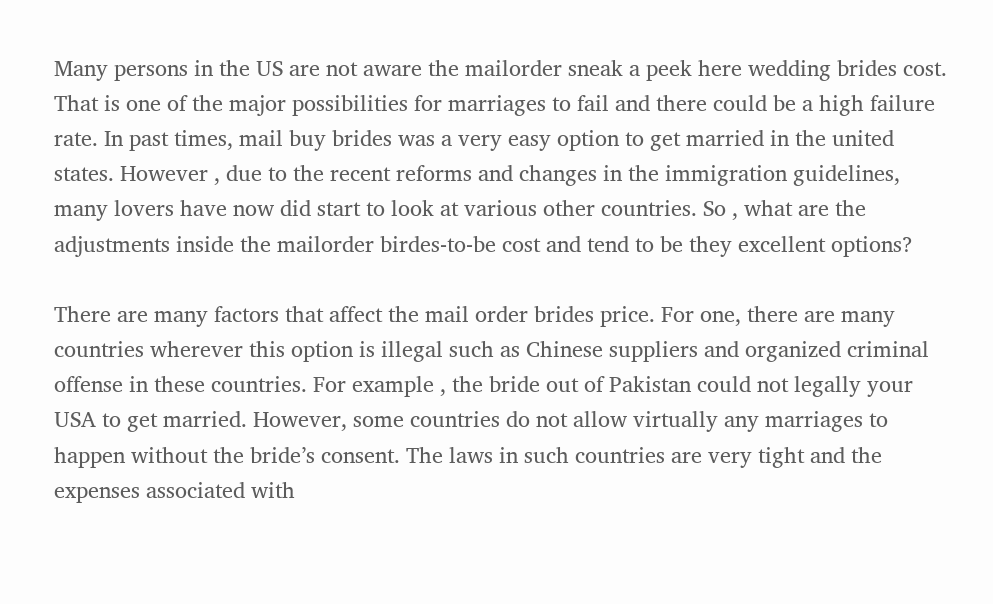Many persons in the US are not aware the mailorder sneak a peek here wedding brides cost. That is one of the major possibilities for marriages to fail and there could be a high failure rate. In past times, mail buy brides was a very easy option to get married in the united states. However , due to the recent reforms and changes in the immigration guidelines, many lovers have now did start to look at various other countries. So , what are the adjustments inside the mailorder birdes-to-be cost and tend to be they excellent options?

There are many factors that affect the mail order brides price. For one, there are many countries wherever this option is illegal such as Chinese suppliers and organized criminal offense in these countries. For example , the bride out of Pakistan could not legally your USA to get married. However, some countries do not allow virtually any marriages to happen without the bride’s consent. The laws in such countries are very tight and the expenses associated with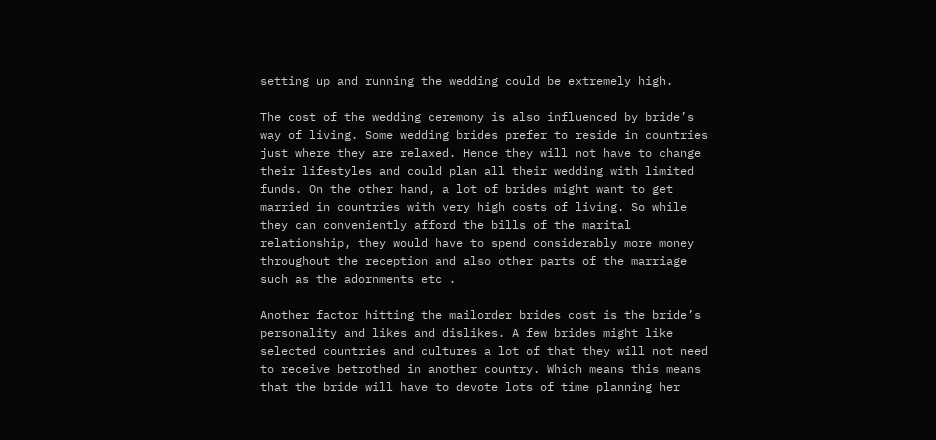setting up and running the wedding could be extremely high.

The cost of the wedding ceremony is also influenced by bride’s way of living. Some wedding brides prefer to reside in countries just where they are relaxed. Hence they will not have to change their lifestyles and could plan all their wedding with limited funds. On the other hand, a lot of brides might want to get married in countries with very high costs of living. So while they can conveniently afford the bills of the marital relationship, they would have to spend considerably more money throughout the reception and also other parts of the marriage such as the adornments etc .

Another factor hitting the mailorder brides cost is the bride’s personality and likes and dislikes. A few brides might like selected countries and cultures a lot of that they will not need to receive betrothed in another country. Which means this means that the bride will have to devote lots of time planning her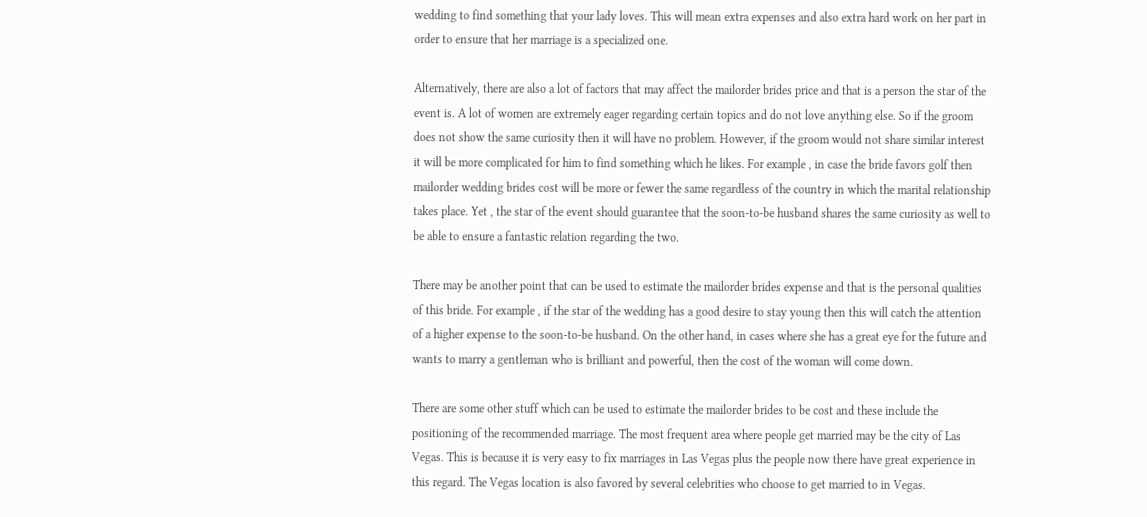wedding to find something that your lady loves. This will mean extra expenses and also extra hard work on her part in order to ensure that her marriage is a specialized one.

Alternatively, there are also a lot of factors that may affect the mailorder brides price and that is a person the star of the event is. A lot of women are extremely eager regarding certain topics and do not love anything else. So if the groom does not show the same curiosity then it will have no problem. However, if the groom would not share similar interest it will be more complicated for him to find something which he likes. For example , in case the bride favors golf then mailorder wedding brides cost will be more or fewer the same regardless of the country in which the marital relationship takes place. Yet , the star of the event should guarantee that the soon-to-be husband shares the same curiosity as well to be able to ensure a fantastic relation regarding the two.

There may be another point that can be used to estimate the mailorder brides expense and that is the personal qualities of this bride. For example , if the star of the wedding has a good desire to stay young then this will catch the attention of a higher expense to the soon-to-be husband. On the other hand, in cases where she has a great eye for the future and wants to marry a gentleman who is brilliant and powerful, then the cost of the woman will come down.

There are some other stuff which can be used to estimate the mailorder brides to be cost and these include the positioning of the recommended marriage. The most frequent area where people get married may be the city of Las Vegas. This is because it is very easy to fix marriages in Las Vegas plus the people now there have great experience in this regard. The Vegas location is also favored by several celebrities who choose to get married to in Vegas.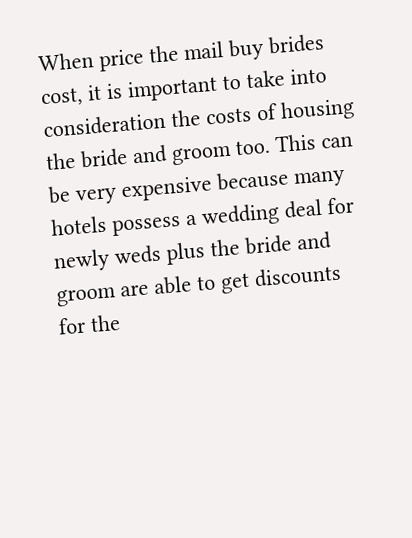When price the mail buy brides cost, it is important to take into consideration the costs of housing the bride and groom too. This can be very expensive because many hotels possess a wedding deal for newly weds plus the bride and groom are able to get discounts for the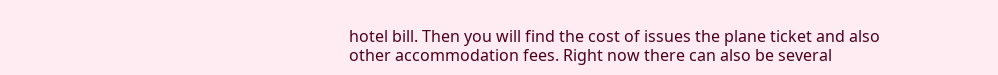hotel bill. Then you will find the cost of issues the plane ticket and also other accommodation fees. Right now there can also be several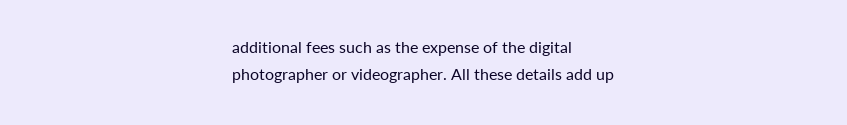additional fees such as the expense of the digital photographer or videographer. All these details add up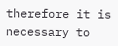therefore it is necessary to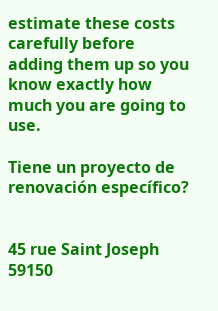estimate these costs carefully before adding them up so you know exactly how much you are going to use.

Tiene un proyecto de renovación específico?


45 rue Saint Joseph
59150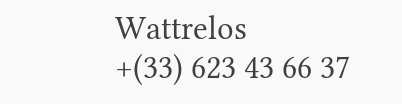Wattrelos
+(33) 623 43 66 37